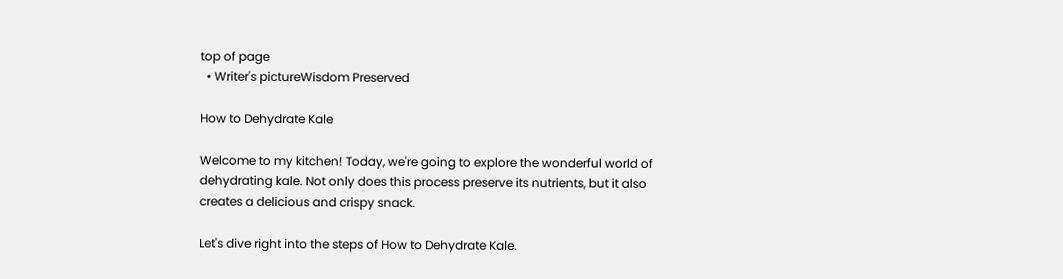top of page
  • Writer's pictureWisdom Preserved

How to Dehydrate Kale

Welcome to my kitchen! Today, we're going to explore the wonderful world of dehydrating kale. Not only does this process preserve its nutrients, but it also creates a delicious and crispy snack.

Let's dive right into the steps of How to Dehydrate Kale.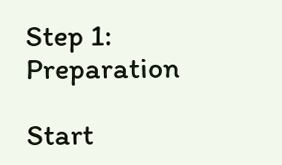Step 1: Preparation

Start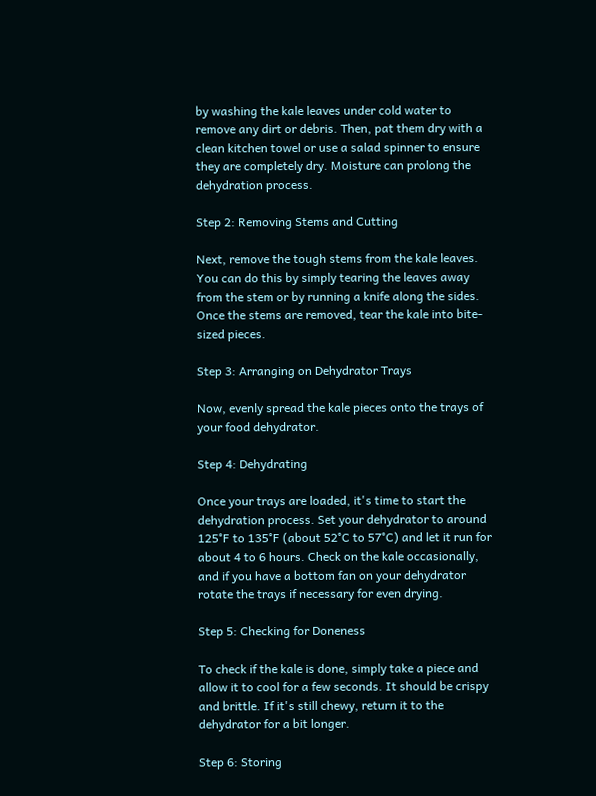by washing the kale leaves under cold water to remove any dirt or debris. Then, pat them dry with a clean kitchen towel or use a salad spinner to ensure they are completely dry. Moisture can prolong the dehydration process.

Step 2: Removing Stems and Cutting

Next, remove the tough stems from the kale leaves. You can do this by simply tearing the leaves away from the stem or by running a knife along the sides. Once the stems are removed, tear the kale into bite-sized pieces.

Step 3: Arranging on Dehydrator Trays

Now, evenly spread the kale pieces onto the trays of your food dehydrator.

Step 4: Dehydrating

Once your trays are loaded, it's time to start the dehydration process. Set your dehydrator to around 125°F to 135°F (about 52°C to 57°C) and let it run for about 4 to 6 hours. Check on the kale occasionally, and if you have a bottom fan on your dehydrator rotate the trays if necessary for even drying.

Step 5: Checking for Doneness

To check if the kale is done, simply take a piece and allow it to cool for a few seconds. It should be crispy and brittle. If it's still chewy, return it to the dehydrator for a bit longer.

Step 6: Storing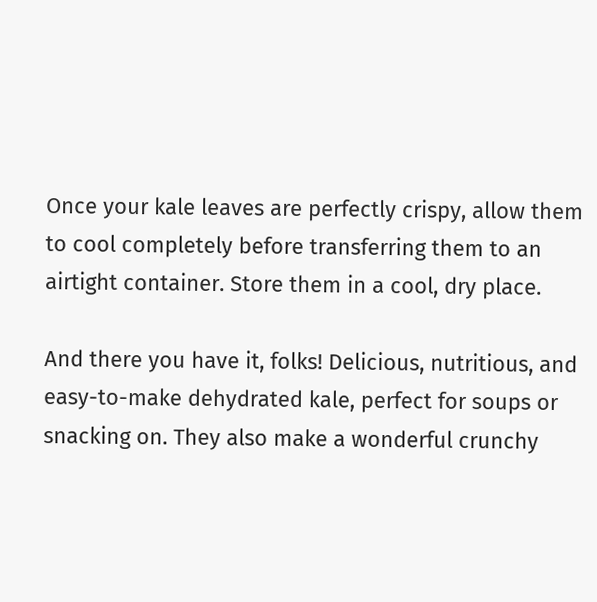Once your kale leaves are perfectly crispy, allow them to cool completely before transferring them to an airtight container. Store them in a cool, dry place.

And there you have it, folks! Delicious, nutritious, and easy-to-make dehydrated kale, perfect for soups or snacking on. They also make a wonderful crunchy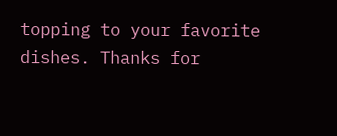topping to your favorite dishes. Thanks for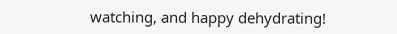watching, and happy dehydrating!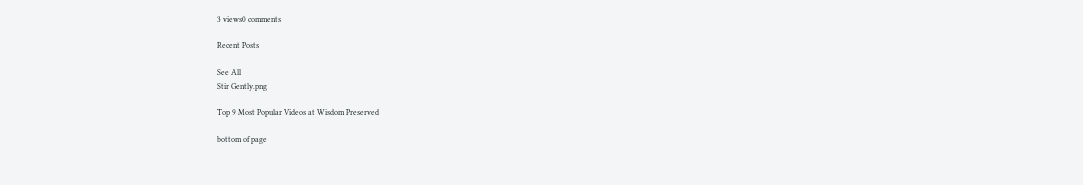3 views0 comments

Recent Posts

See All
Stir Gently.png

Top 9 Most Popular Videos at Wisdom Preserved

bottom of page